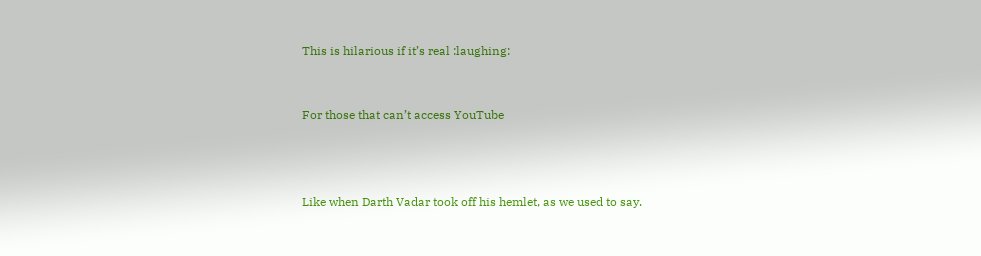This is hilarious if it’s real :laughing:


For those that can’t access YouTube



Like when Darth Vadar took off his hemlet, as we used to say.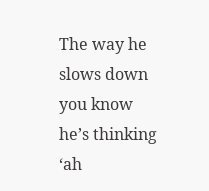The way he slows down you know he’s thinking ‘ah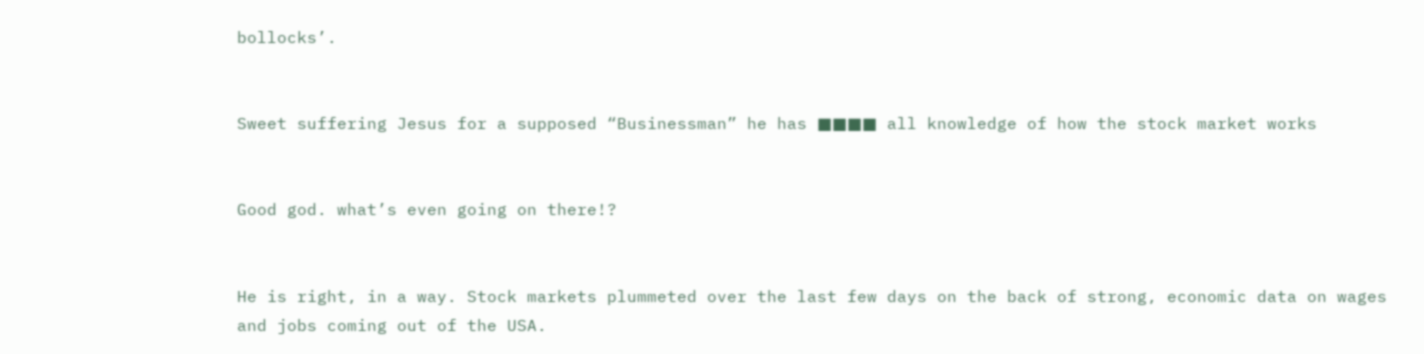bollocks’.


Sweet suffering Jesus for a supposed “Businessman” he has ■■■■ all knowledge of how the stock market works


Good god. what’s even going on there!?


He is right, in a way. Stock markets plummeted over the last few days on the back of strong, economic data on wages and jobs coming out of the USA.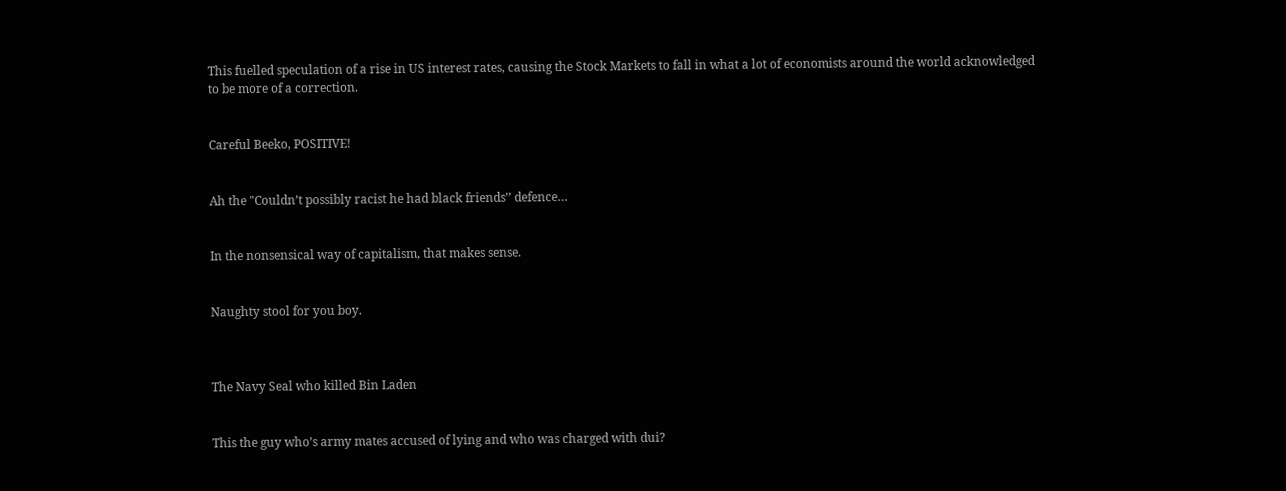This fuelled speculation of a rise in US interest rates, causing the Stock Markets to fall in what a lot of economists around the world acknowledged to be more of a correction.


Careful Beeko, POSITIVE!


Ah the "Couldn’t possibly racist he had black friends’’ defence…


In the nonsensical way of capitalism, that makes sense.


Naughty stool for you boy.



The Navy Seal who killed Bin Laden


This the guy who’s army mates accused of lying and who was charged with dui?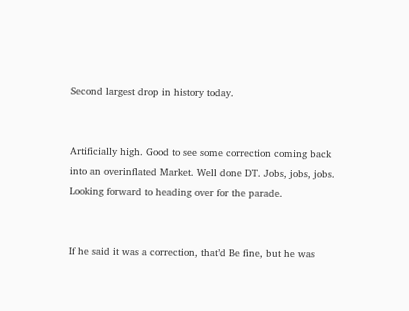Second largest drop in history today.


Artificially high. Good to see some correction coming back into an overinflated Market. Well done DT. Jobs, jobs, jobs. Looking forward to heading over for the parade.


If he said it was a correction, that’d Be fine, but he was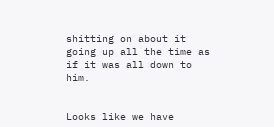shitting on about it going up all the time as if it was all down to him.


Looks like we have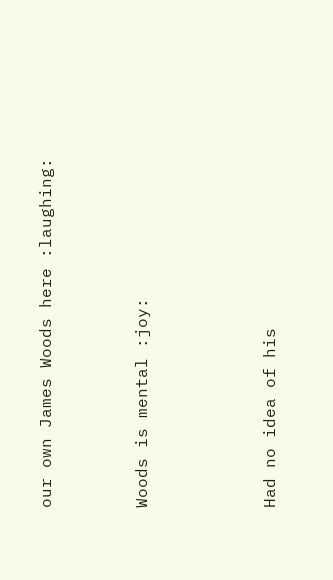our own James Woods here :laughing:


Woods is mental :joy:



Had no idea of his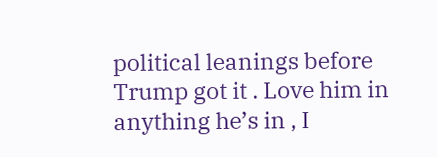political leanings before Trump got it . Love him in anything he’s in , I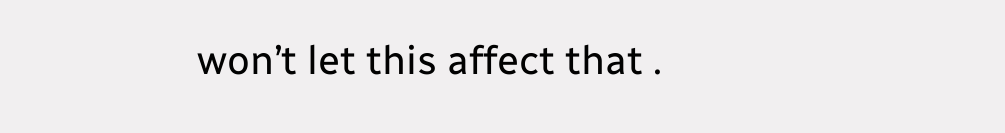won’t let this affect that .